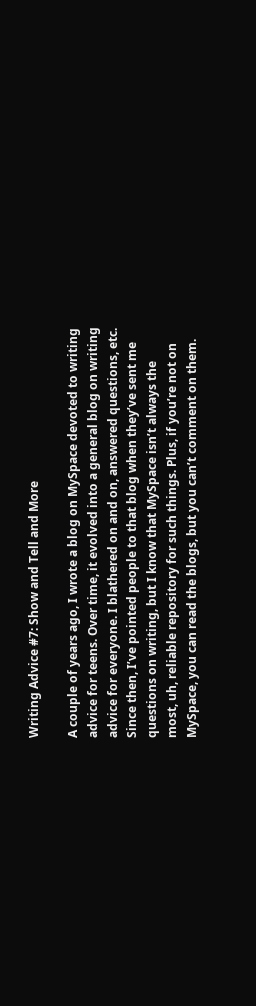Writing Advice #7: Show and Tell and More

A couple of years ago, I wrote a blog on MySpace devoted to writing advice for teens. Over time, it evolved into a general blog on writing advice for everyone. I blathered on and on, answered questions, etc. Since then, I’ve pointed people to that blog when they’ve sent me questions on writing, but I know that MySpace isn’t always the most, uh, reliable repository for such things. Plus, if you’re not on MySpace, you can read the blogs, but you can’t comment on them.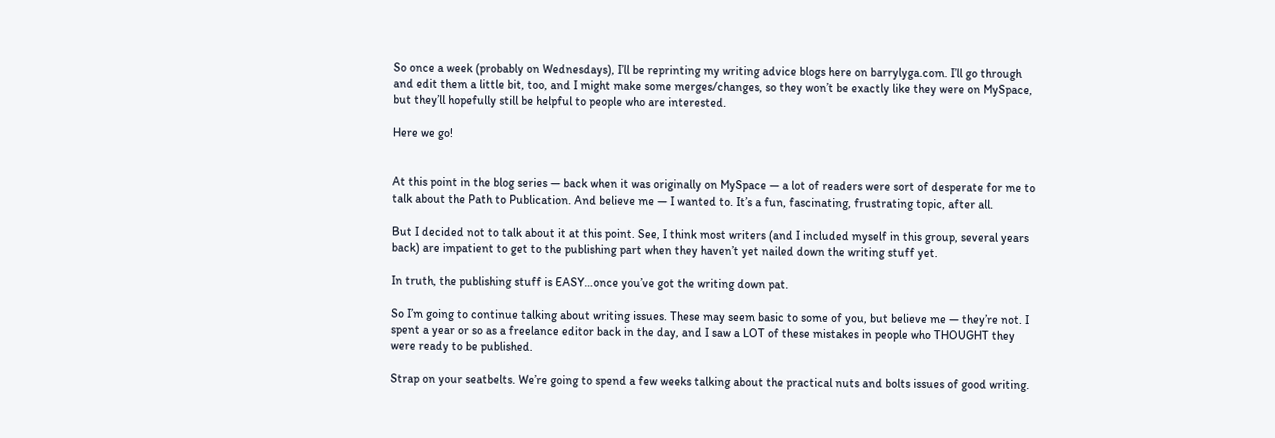So once a week (probably on Wednesdays), I’ll be reprinting my writing advice blogs here on barrylyga.com. I’ll go through and edit them a little bit, too, and I might make some merges/changes, so they won’t be exactly like they were on MySpace, but they’ll hopefully still be helpful to people who are interested.

Here we go!


At this point in the blog series — back when it was originally on MySpace — a lot of readers were sort of desperate for me to talk about the Path to Publication. And believe me — I wanted to. It’s a fun, fascinating, frustrating topic, after all.

But I decided not to talk about it at this point. See, I think most writers (and I included myself in this group, several years back) are impatient to get to the publishing part when they haven’t yet nailed down the writing stuff yet.

In truth, the publishing stuff is EASY…once you’ve got the writing down pat.

So I’m going to continue talking about writing issues. These may seem basic to some of you, but believe me — they’re not. I spent a year or so as a freelance editor back in the day, and I saw a LOT of these mistakes in people who THOUGHT they were ready to be published.

Strap on your seatbelts. We’re going to spend a few weeks talking about the practical nuts and bolts issues of good writing.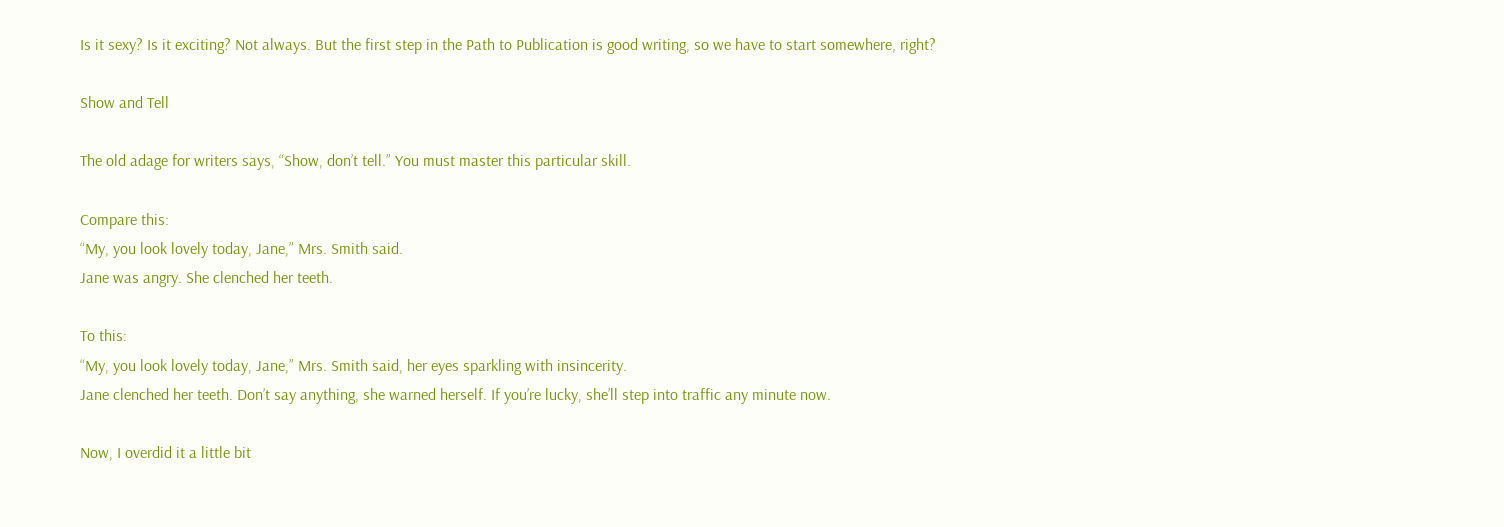Is it sexy? Is it exciting? Not always. But the first step in the Path to Publication is good writing, so we have to start somewhere, right?

Show and Tell

The old adage for writers says, “Show, don’t tell.” You must master this particular skill.

Compare this:
“My, you look lovely today, Jane,” Mrs. Smith said.
Jane was angry. She clenched her teeth.

To this:
“My, you look lovely today, Jane,” Mrs. Smith said, her eyes sparkling with insincerity.
Jane clenched her teeth. Don’t say anything, she warned herself. If you’re lucky, she’ll step into traffic any minute now.

Now, I overdid it a little bit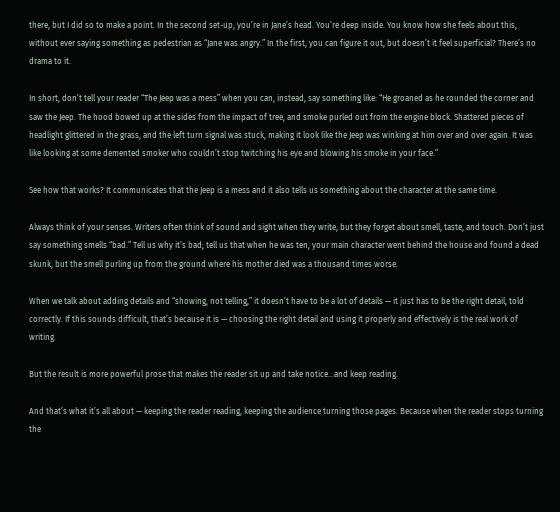there, but I did so to make a point. In the second set-up, you’re in Jane’s head. You’re deep inside. You know how she feels about this, without ever saying something as pedestrian as “Jane was angry.” In the first, you can figure it out, but doesn’t it feel superficial? There’s no drama to it.

In short, don’t tell your reader “The Jeep was a mess” when you can, instead, say something like: “He groaned as he rounded the corner and saw the Jeep. The hood bowed up at the sides from the impact of tree, and smoke purled out from the engine block. Shattered pieces of headlight glittered in the grass, and the left turn signal was stuck, making it look like the Jeep was winking at him over and over again. It was like looking at some demented smoker who couldn’t stop twitching his eye and blowing his smoke in your face.”

See how that works? It communicates that the Jeep is a mess and it also tells us something about the character at the same time.

Always think of your senses. Writers often think of sound and sight when they write, but they forget about smell, taste, and touch. Don’t just say something smells “bad.” Tell us why it’s bad; tell us that when he was ten, your main character went behind the house and found a dead skunk, but the smell purling up from the ground where his mother died was a thousand times worse.

When we talk about adding details and “showing, not telling,” it doesn’t have to be a lot of details — it just has to be the right detail, told correctly. If this sounds difficult, that’s because it is — choosing the right detail and using it properly and effectively is the real work of writing.

But the result is more powerful prose that makes the reader sit up and take notice…and keep reading.

And that’s what it’s all about — keeping the reader reading, keeping the audience turning those pages. Because when the reader stops turning the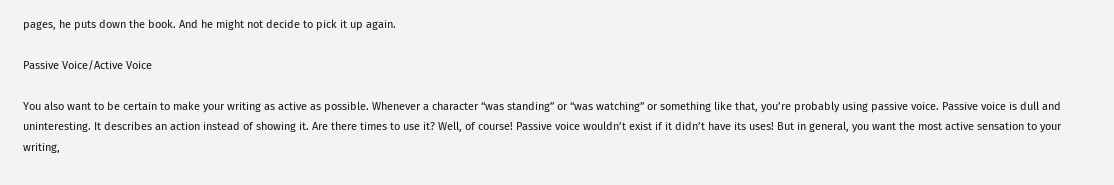pages, he puts down the book. And he might not decide to pick it up again.

Passive Voice/Active Voice

You also want to be certain to make your writing as active as possible. Whenever a character “was standing” or “was watching” or something like that, you’re probably using passive voice. Passive voice is dull and uninteresting. It describes an action instead of showing it. Are there times to use it? Well, of course! Passive voice wouldn’t exist if it didn’t have its uses! But in general, you want the most active sensation to your writing,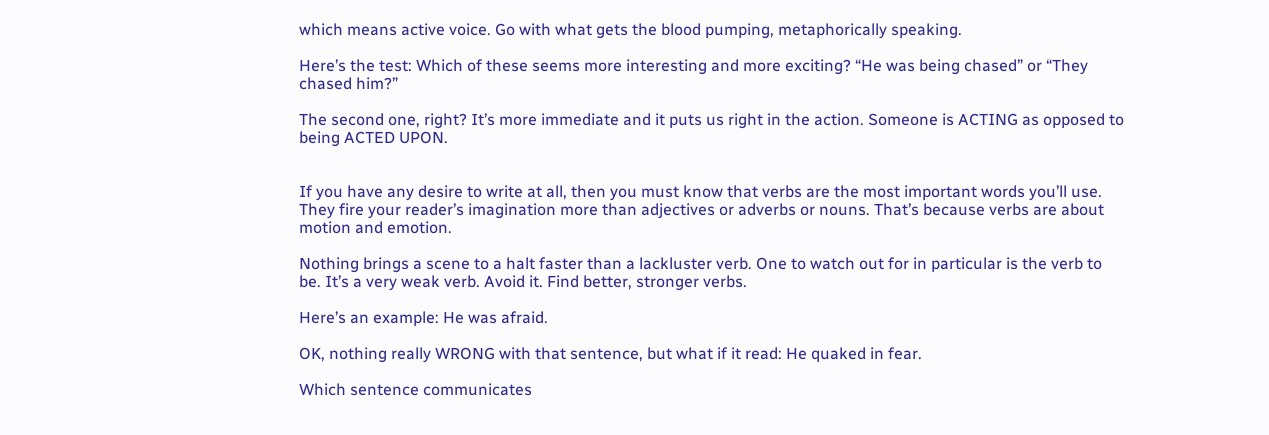which means active voice. Go with what gets the blood pumping, metaphorically speaking.

Here’s the test: Which of these seems more interesting and more exciting? “He was being chased” or “They chased him?”

The second one, right? It’s more immediate and it puts us right in the action. Someone is ACTING as opposed to being ACTED UPON.


If you have any desire to write at all, then you must know that verbs are the most important words you’ll use. They fire your reader’s imagination more than adjectives or adverbs or nouns. That’s because verbs are about motion and emotion.

Nothing brings a scene to a halt faster than a lackluster verb. One to watch out for in particular is the verb to be. It’s a very weak verb. Avoid it. Find better, stronger verbs.

Here’s an example: He was afraid.

OK, nothing really WRONG with that sentence, but what if it read: He quaked in fear.

Which sentence communicates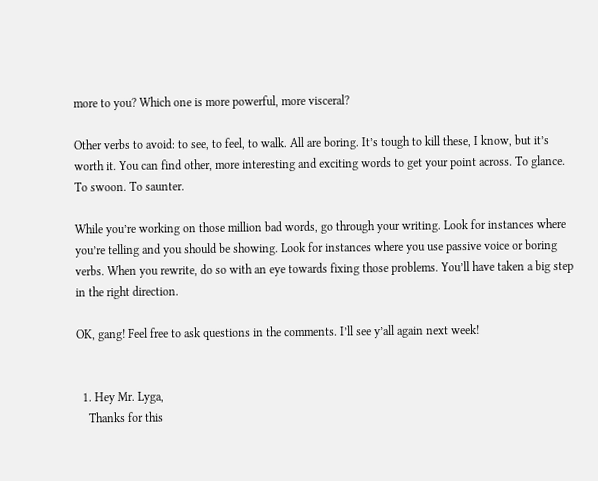more to you? Which one is more powerful, more visceral?

Other verbs to avoid: to see, to feel, to walk. All are boring. It’s tough to kill these, I know, but it’s worth it. You can find other, more interesting and exciting words to get your point across. To glance. To swoon. To saunter.

While you’re working on those million bad words, go through your writing. Look for instances where you’re telling and you should be showing. Look for instances where you use passive voice or boring verbs. When you rewrite, do so with an eye towards fixing those problems. You’ll have taken a big step in the right direction.

OK, gang! Feel free to ask questions in the comments. I’ll see y’all again next week!


  1. Hey Mr. Lyga,
    Thanks for this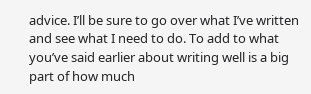advice. I’ll be sure to go over what I’ve written and see what I need to do. To add to what you’ve said earlier about writing well is a big part of how much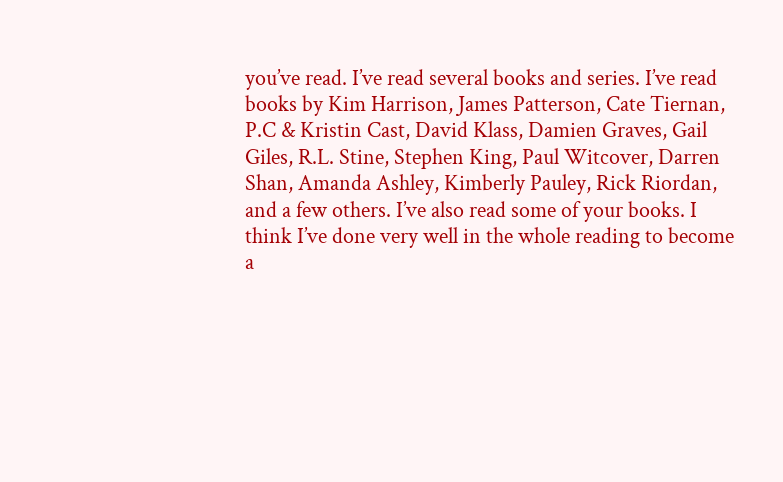you’ve read. I’ve read several books and series. I’ve read books by Kim Harrison, James Patterson, Cate Tiernan, P.C & Kristin Cast, David Klass, Damien Graves, Gail Giles, R.L. Stine, Stephen King, Paul Witcover, Darren Shan, Amanda Ashley, Kimberly Pauley, Rick Riordan, and a few others. I’ve also read some of your books. I think I’ve done very well in the whole reading to become a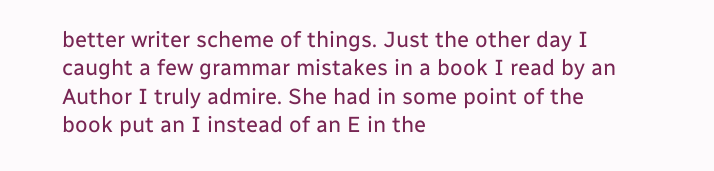better writer scheme of things. Just the other day I caught a few grammar mistakes in a book I read by an Author I truly admire. She had in some point of the book put an I instead of an E in the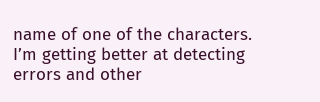name of one of the characters. I’m getting better at detecting errors and other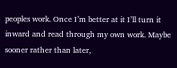peoples work. Once I’m better at it I’ll turn it inward and read through my own work. Maybe sooner rather than later,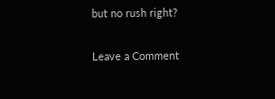but no rush right?

Leave a Comment